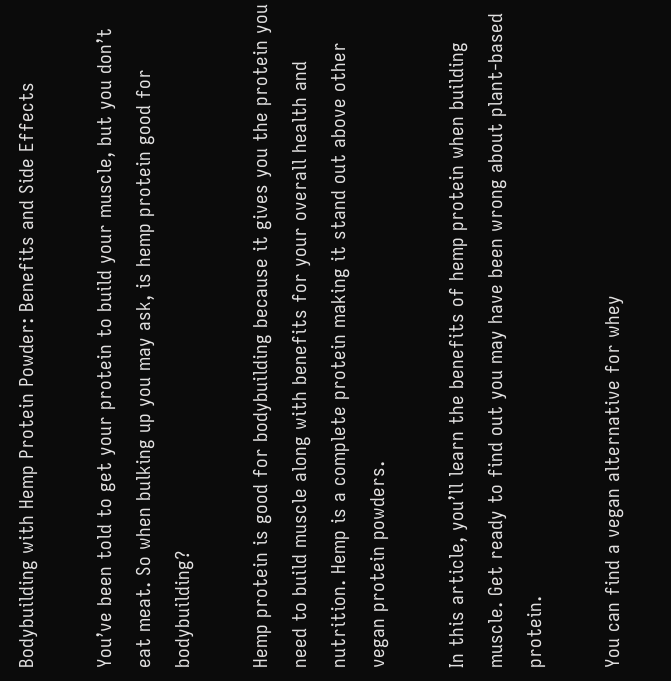Bodybuilding with Hemp Protein Powder: Benefits and Side Effects

You’ve been told to get your protein to build your muscle, but you don’t eat meat. So when bulking up you may ask, is hemp protein good for bodybuilding?

Hemp protein is good for bodybuilding because it gives you the protein you need to build muscle along with benefits for your overall health and nutrition. Hemp is a complete protein making it stand out above other vegan protein powders.

In this article, you’ll learn the benefits of hemp protein when building muscle. Get ready to find out you may have been wrong about plant-based protein.

You can find a vegan alternative for whey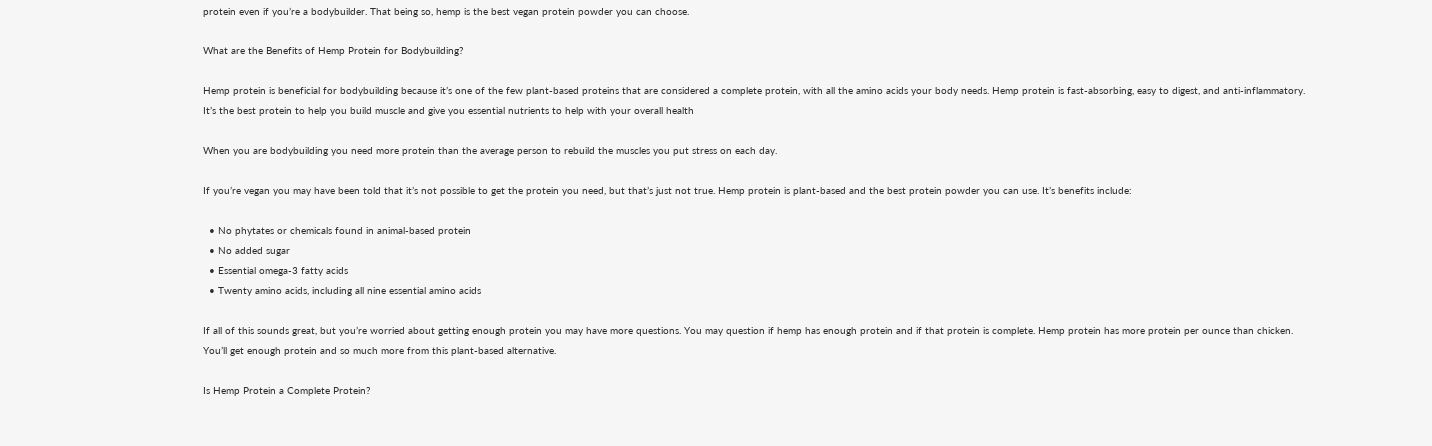protein even if you’re a bodybuilder. That being so, hemp is the best vegan protein powder you can choose.

What are the Benefits of Hemp Protein for Bodybuilding?

Hemp protein is beneficial for bodybuilding because it’s one of the few plant-based proteins that are considered a complete protein, with all the amino acids your body needs. Hemp protein is fast-absorbing, easy to digest, and anti-inflammatory. It’s the best protein to help you build muscle and give you essential nutrients to help with your overall health

When you are bodybuilding you need more protein than the average person to rebuild the muscles you put stress on each day.

If you’re vegan you may have been told that it’s not possible to get the protein you need, but that’s just not true. Hemp protein is plant-based and the best protein powder you can use. It’s benefits include:

  • No phytates or chemicals found in animal-based protein
  • No added sugar
  • Essential omega-3 fatty acids
  • Twenty amino acids, including all nine essential amino acids

If all of this sounds great, but you’re worried about getting enough protein you may have more questions. You may question if hemp has enough protein and if that protein is complete. Hemp protein has more protein per ounce than chicken. You’ll get enough protein and so much more from this plant-based alternative.

Is Hemp Protein a Complete Protein?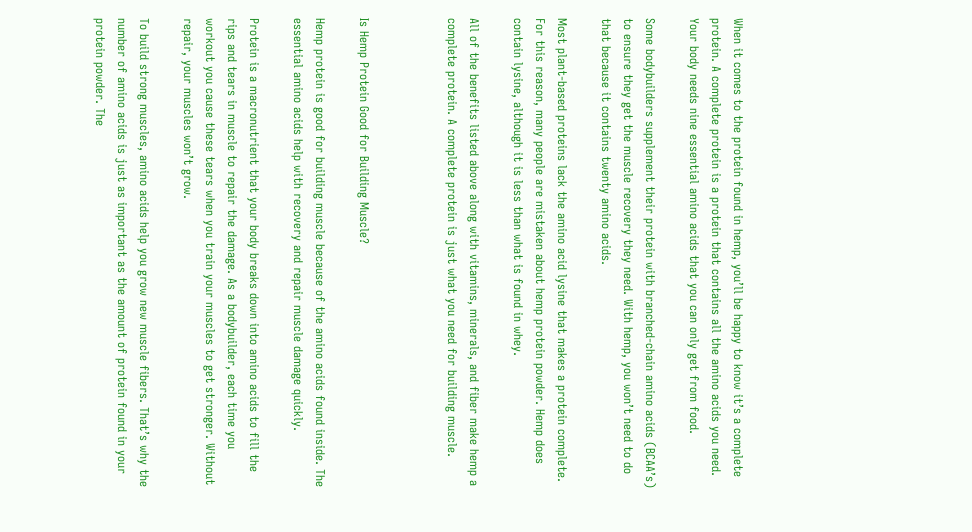When it comes to the protein found in hemp, you’ll be happy to know it’s a complete protein. A complete protein is a protein that contains all the amino acids you need. Your body needs nine essential amino acids that you can only get from food.

Some bodybuilders supplement their protein with branched-chain amino acids (BCAA’s) to ensure they get the muscle recovery they need. With hemp, you won’t need to do that because it contains twenty amino acids.

Most plant-based proteins lack the amino acid lysine that makes a protein complete. For this reason, many people are mistaken about hemp protein powder. Hemp does contain lysine, although it is less than what is found in whey.

All of the benefits listed above along with vitamins, minerals, and fiber make hemp a complete protein. A complete protein is just what you need for building muscle.



Is Hemp Protein Good for Building Muscle?

Hemp protein is good for building muscle because of the amino acids found inside. The essential amino acids help with recovery and repair muscle damage quickly.

Protein is a macronutrient that your body breaks down into amino acids to fill the rips and tears in muscle to repair the damage. As a bodybuilder, each time you workout you cause these tears when you train your muscles to get stronger. Without repair, your muscles won’t grow.

To build strong muscles, amino acids help you grow new muscle fibers. That’s why the number of amino acids is just as important as the amount of protein found in your protein powder. The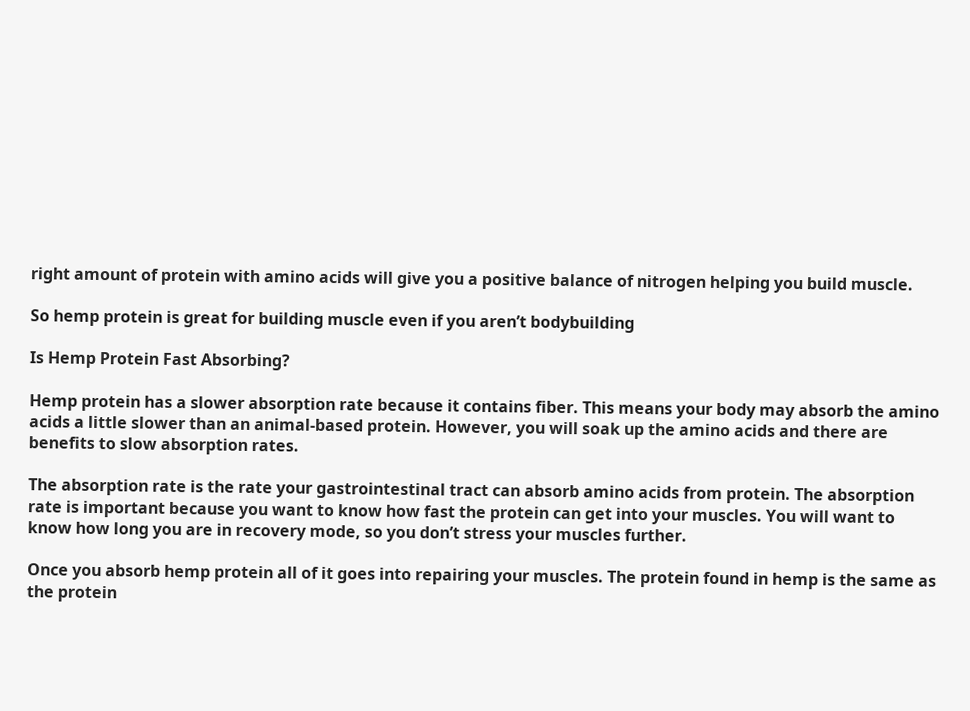right amount of protein with amino acids will give you a positive balance of nitrogen helping you build muscle.

So hemp protein is great for building muscle even if you aren’t bodybuilding

Is Hemp Protein Fast Absorbing?

Hemp protein has a slower absorption rate because it contains fiber. This means your body may absorb the amino acids a little slower than an animal-based protein. However, you will soak up the amino acids and there are benefits to slow absorption rates.

The absorption rate is the rate your gastrointestinal tract can absorb amino acids from protein. The absorption rate is important because you want to know how fast the protein can get into your muscles. You will want to know how long you are in recovery mode, so you don’t stress your muscles further.

Once you absorb hemp protein all of it goes into repairing your muscles. The protein found in hemp is the same as the protein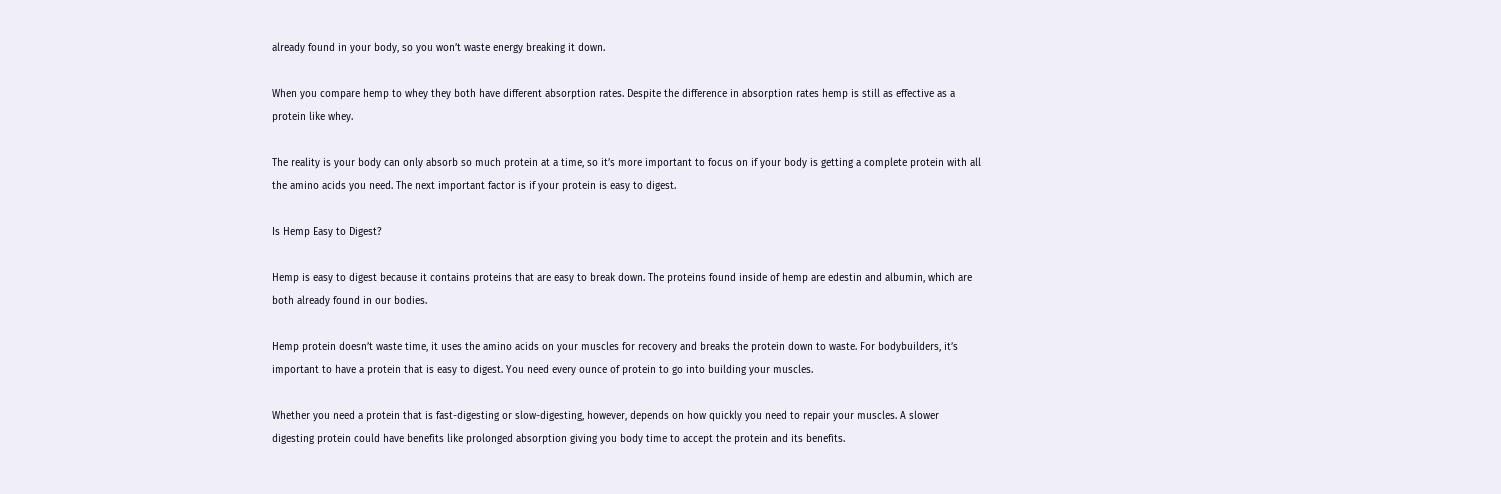already found in your body, so you won’t waste energy breaking it down.

When you compare hemp to whey they both have different absorption rates. Despite the difference in absorption rates hemp is still as effective as a protein like whey.

The reality is your body can only absorb so much protein at a time, so it’s more important to focus on if your body is getting a complete protein with all the amino acids you need. The next important factor is if your protein is easy to digest.

Is Hemp Easy to Digest?

Hemp is easy to digest because it contains proteins that are easy to break down. The proteins found inside of hemp are edestin and albumin, which are both already found in our bodies.

Hemp protein doesn’t waste time, it uses the amino acids on your muscles for recovery and breaks the protein down to waste. For bodybuilders, it’s important to have a protein that is easy to digest. You need every ounce of protein to go into building your muscles.

Whether you need a protein that is fast-digesting or slow-digesting, however, depends on how quickly you need to repair your muscles. A slower digesting protein could have benefits like prolonged absorption giving you body time to accept the protein and its benefits.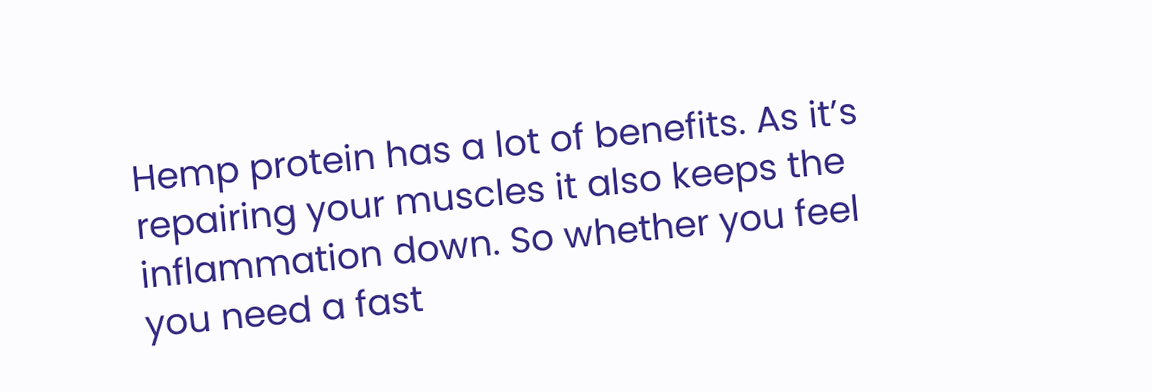Hemp protein has a lot of benefits. As it’s repairing your muscles it also keeps the inflammation down. So whether you feel you need a fast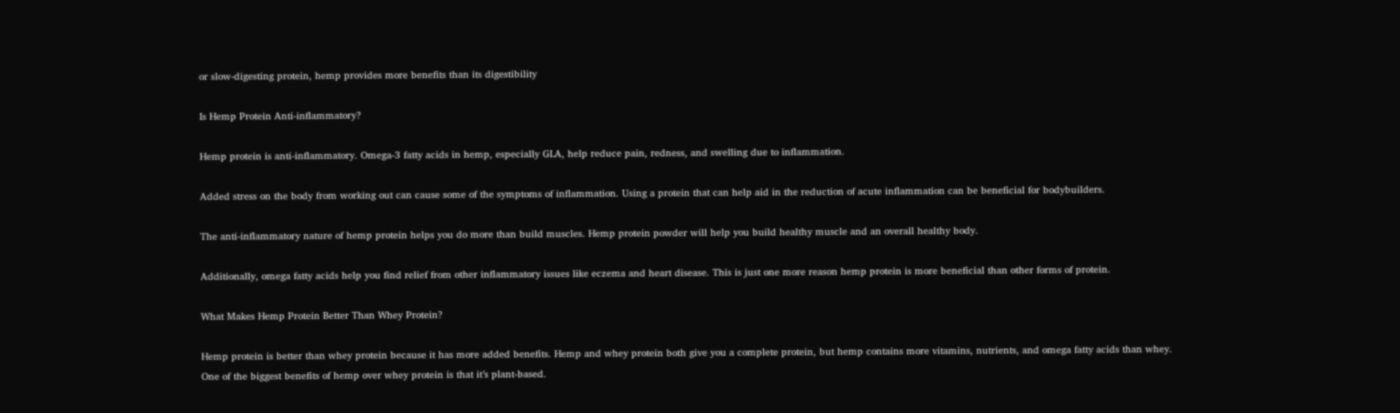or slow-digesting protein, hemp provides more benefits than its digestibility

Is Hemp Protein Anti-inflammatory?

Hemp protein is anti-inflammatory. Omega-3 fatty acids in hemp, especially GLA, help reduce pain, redness, and swelling due to inflammation.

Added stress on the body from working out can cause some of the symptoms of inflammation. Using a protein that can help aid in the reduction of acute inflammation can be beneficial for bodybuilders.

The anti-inflammatory nature of hemp protein helps you do more than build muscles. Hemp protein powder will help you build healthy muscle and an overall healthy body.

Additionally, omega fatty acids help you find relief from other inflammatory issues like eczema and heart disease. This is just one more reason hemp protein is more beneficial than other forms of protein.

What Makes Hemp Protein Better Than Whey Protein?

Hemp protein is better than whey protein because it has more added benefits. Hemp and whey protein both give you a complete protein, but hemp contains more vitamins, nutrients, and omega fatty acids than whey. One of the biggest benefits of hemp over whey protein is that it’s plant-based.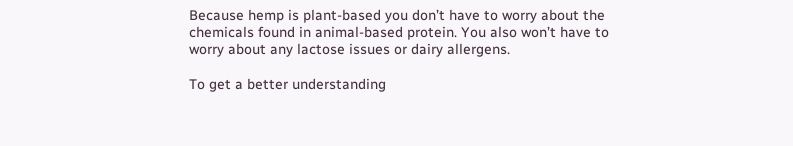Because hemp is plant-based you don’t have to worry about the chemicals found in animal-based protein. You also won’t have to worry about any lactose issues or dairy allergens.

To get a better understanding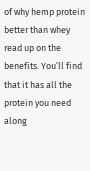of why hemp protein better than whey read up on the benefits. You’ll find that it has all the protein you need along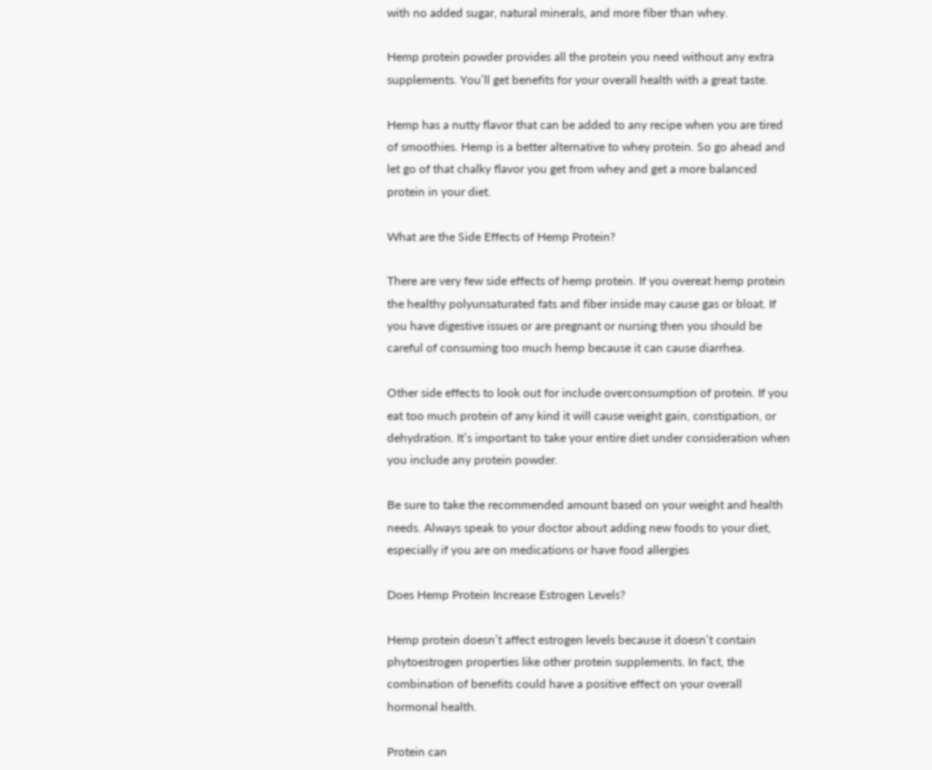with no added sugar, natural minerals, and more fiber than whey.

Hemp protein powder provides all the protein you need without any extra supplements. You’ll get benefits for your overall health with a great taste.

Hemp has a nutty flavor that can be added to any recipe when you are tired of smoothies. Hemp is a better alternative to whey protein. So go ahead and let go of that chalky flavor you get from whey and get a more balanced protein in your diet.

What are the Side Effects of Hemp Protein?

There are very few side effects of hemp protein. If you overeat hemp protein the healthy polyunsaturated fats and fiber inside may cause gas or bloat. If you have digestive issues or are pregnant or nursing then you should be careful of consuming too much hemp because it can cause diarrhea.

Other side effects to look out for include overconsumption of protein. If you eat too much protein of any kind it will cause weight gain, constipation, or dehydration. It’s important to take your entire diet under consideration when you include any protein powder.

Be sure to take the recommended amount based on your weight and health needs. Always speak to your doctor about adding new foods to your diet, especially if you are on medications or have food allergies

Does Hemp Protein Increase Estrogen Levels?

Hemp protein doesn’t affect estrogen levels because it doesn’t contain phytoestrogen properties like other protein supplements. In fact, the combination of benefits could have a positive effect on your overall hormonal health.

Protein can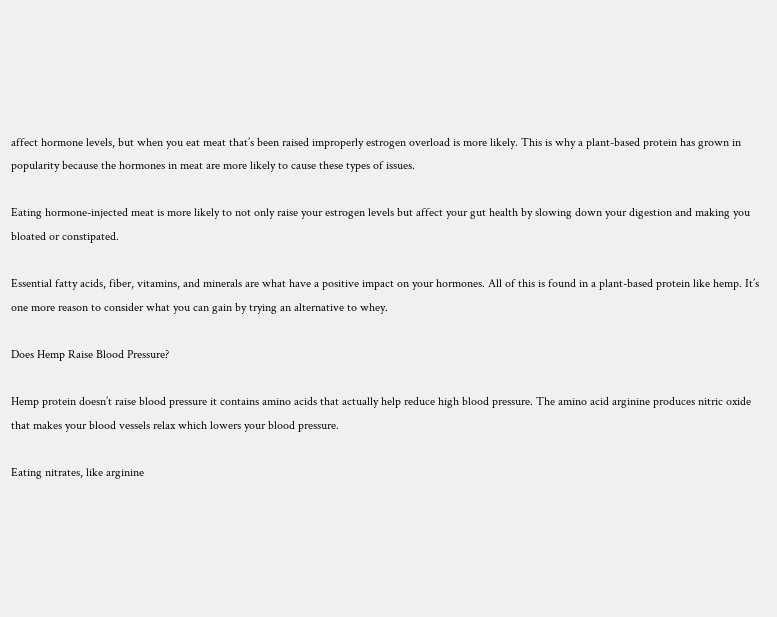affect hormone levels, but when you eat meat that’s been raised improperly estrogen overload is more likely. This is why a plant-based protein has grown in popularity because the hormones in meat are more likely to cause these types of issues.

Eating hormone-injected meat is more likely to not only raise your estrogen levels but affect your gut health by slowing down your digestion and making you bloated or constipated.

Essential fatty acids, fiber, vitamins, and minerals are what have a positive impact on your hormones. All of this is found in a plant-based protein like hemp. It’s one more reason to consider what you can gain by trying an alternative to whey.

Does Hemp Raise Blood Pressure?

Hemp protein doesn’t raise blood pressure it contains amino acids that actually help reduce high blood pressure. The amino acid arginine produces nitric oxide that makes your blood vessels relax which lowers your blood pressure.

Eating nitrates, like arginine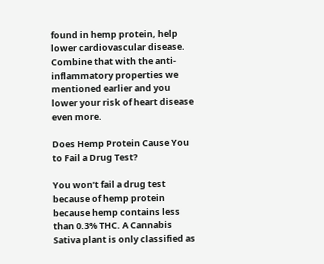found in hemp protein, help lower cardiovascular disease. Combine that with the anti-inflammatory properties we mentioned earlier and you lower your risk of heart disease even more.

Does Hemp Protein Cause You to Fail a Drug Test?

You won’t fail a drug test because of hemp protein because hemp contains less than 0.3% THC. A Cannabis Sativa plant is only classified as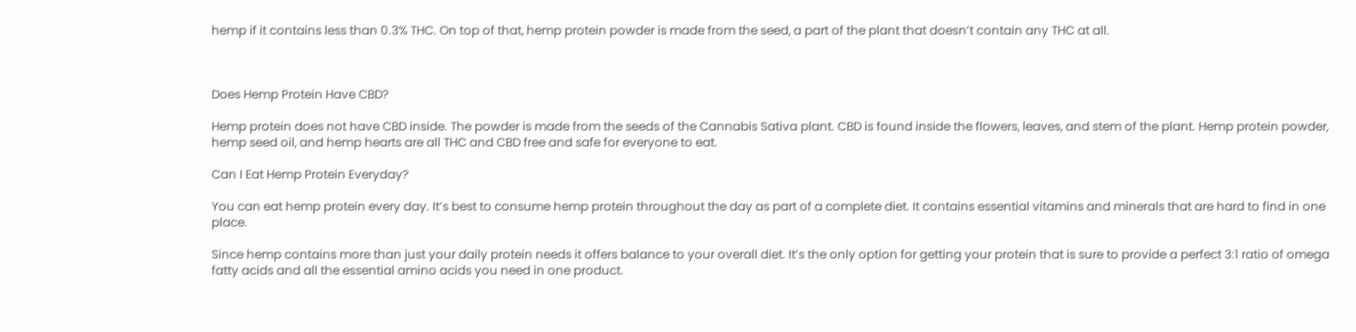hemp if it contains less than 0.3% THC. On top of that, hemp protein powder is made from the seed, a part of the plant that doesn’t contain any THC at all.



Does Hemp Protein Have CBD?

Hemp protein does not have CBD inside. The powder is made from the seeds of the Cannabis Sativa plant. CBD is found inside the flowers, leaves, and stem of the plant. Hemp protein powder, hemp seed oil, and hemp hearts are all THC and CBD free and safe for everyone to eat.

Can I Eat Hemp Protein Everyday?

You can eat hemp protein every day. It’s best to consume hemp protein throughout the day as part of a complete diet. It contains essential vitamins and minerals that are hard to find in one place.

Since hemp contains more than just your daily protein needs it offers balance to your overall diet. It’s the only option for getting your protein that is sure to provide a perfect 3:1 ratio of omega fatty acids and all the essential amino acids you need in one product.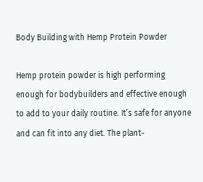Body Building with Hemp Protein Powder

Hemp protein powder is high performing enough for bodybuilders and effective enough to add to your daily routine. It’s safe for anyone and can fit into any diet. The plant-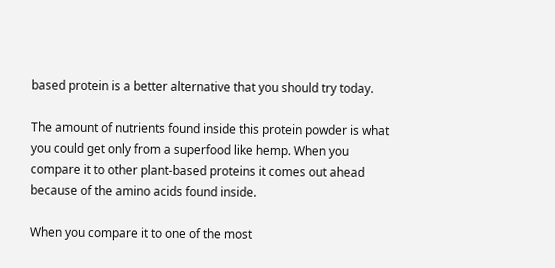based protein is a better alternative that you should try today.

The amount of nutrients found inside this protein powder is what you could get only from a superfood like hemp. When you compare it to other plant-based proteins it comes out ahead because of the amino acids found inside.

When you compare it to one of the most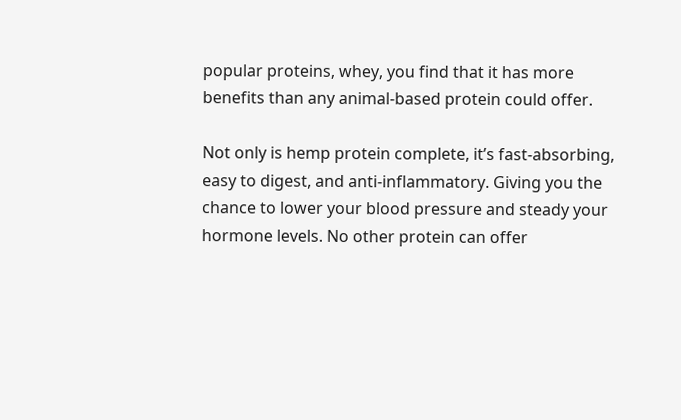popular proteins, whey, you find that it has more benefits than any animal-based protein could offer.

Not only is hemp protein complete, it’s fast-absorbing, easy to digest, and anti-inflammatory. Giving you the chance to lower your blood pressure and steady your hormone levels. No other protein can offer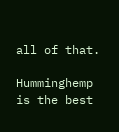all of that.

Humminghemp is the best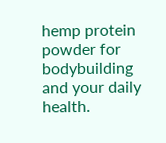hemp protein powder for bodybuilding and your daily health.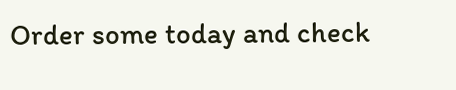Order some today and check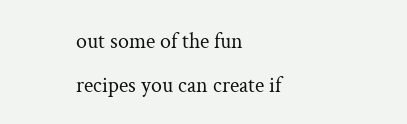out some of the fun recipes you can create if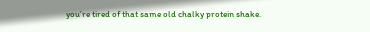you’re tired of that same old chalky protein shake.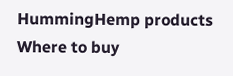HummingHemp products Where to buy